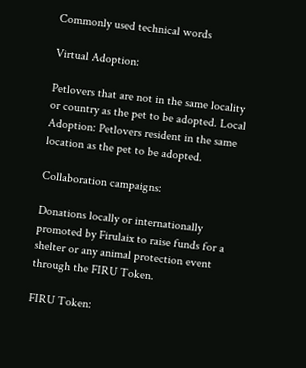Commonly used technical words

Virtual Adoption:

Petlovers that are not in the same locality or country as the pet to be adopted. Local Adoption: Petlovers resident in the same location as the pet to be adopted.

Collaboration campaigns:

Donations locally or internationally promoted by Firulaix to raise funds for a shelter or any animal protection event through the FIRU Token.

FIRU Token: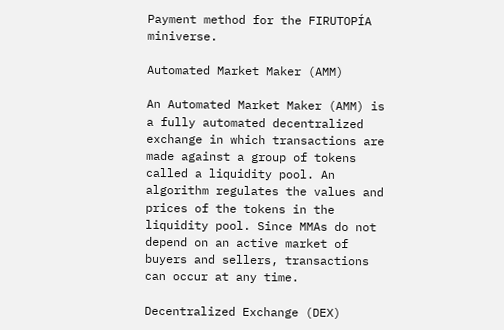Payment method for the FIRUTOPÍA miniverse.

Automated Market Maker (AMM)

An Automated Market Maker (AMM) is a fully automated decentralized exchange in which transactions are made against a group of tokens called a liquidity pool. An algorithm regulates the values and prices of the tokens in the liquidity pool. Since MMAs do not depend on an active market of buyers and sellers, transactions can occur at any time.

Decentralized Exchange (DEX)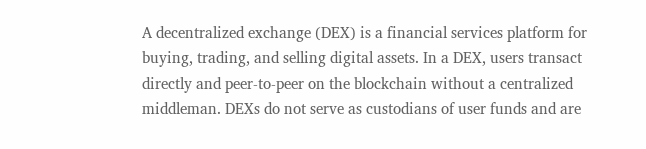A decentralized exchange (DEX) is a financial services platform for buying, trading, and selling digital assets. In a DEX, users transact directly and peer-to-peer on the blockchain without a centralized middleman. DEXs do not serve as custodians of user funds and are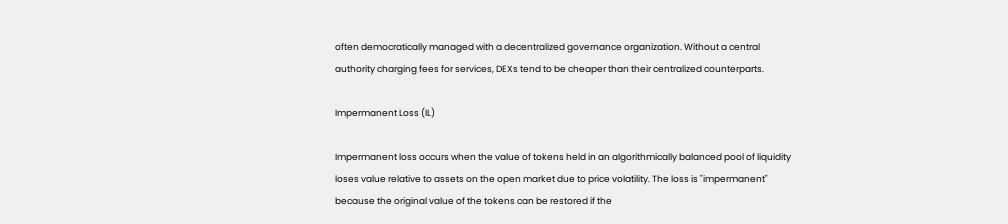often democratically managed with a decentralized governance organization. Without a central authority charging fees for services, DEXs tend to be cheaper than their centralized counterparts.

Impermanent Loss (IL)

Impermanent loss occurs when the value of tokens held in an algorithmically balanced pool of liquidity loses value relative to assets on the open market due to price volatility. The loss is "impermanent" because the original value of the tokens can be restored if the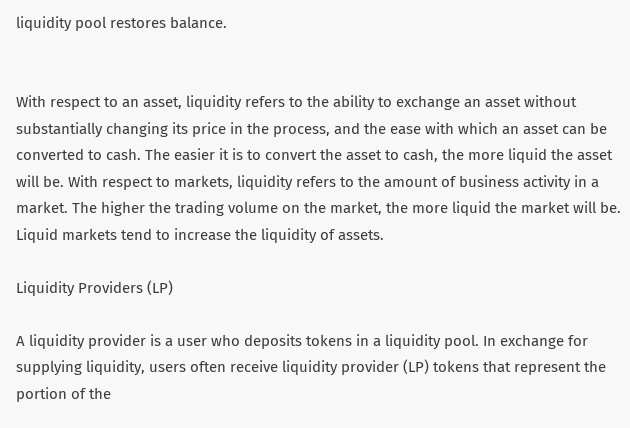liquidity pool restores balance.


With respect to an asset, liquidity refers to the ability to exchange an asset without substantially changing its price in the process, and the ease with which an asset can be converted to cash. The easier it is to convert the asset to cash, the more liquid the asset will be. With respect to markets, liquidity refers to the amount of business activity in a market. The higher the trading volume on the market, the more liquid the market will be. Liquid markets tend to increase the liquidity of assets.

Liquidity Providers (LP)

A liquidity provider is a user who deposits tokens in a liquidity pool. In exchange for supplying liquidity, users often receive liquidity provider (LP) tokens that represent the portion of the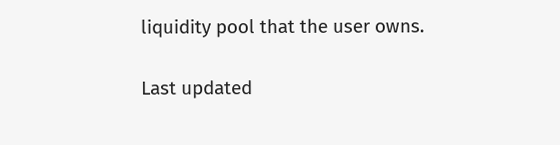liquidity pool that the user owns.

Last updated